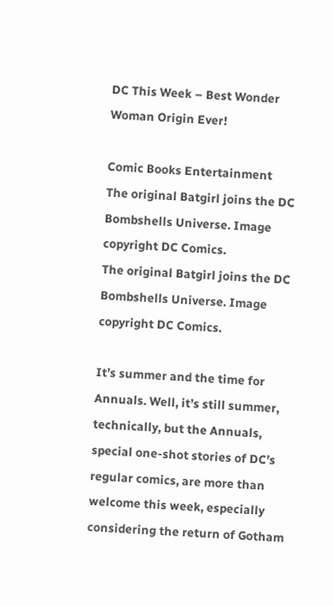DC This Week – Best Wonder Woman Origin Ever!

Comic Books Entertainment
The original Batgirl joins the DC Bombshells Universe. Image copyright DC Comics.
The original Batgirl joins the DC Bombshells Universe. Image copyright DC Comics.

It’s summer and the time for Annuals. Well, it’s still summer, technically, but the Annuals, special one-shot stories of DC’s regular comics, are more than welcome this week, especially considering the return of Gotham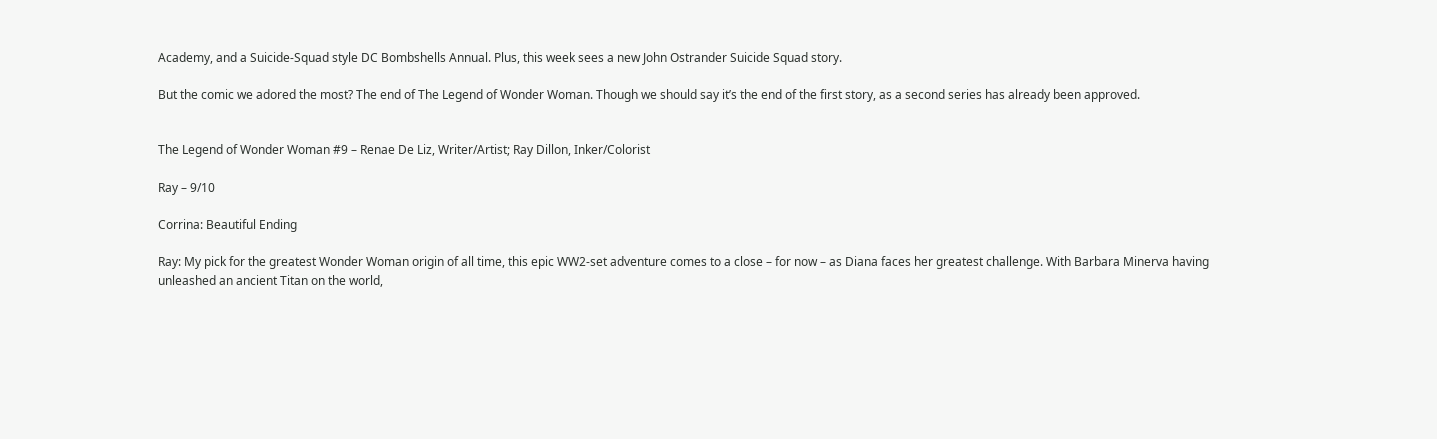Academy, and a Suicide-Squad style DC Bombshells Annual. Plus, this week sees a new John Ostrander Suicide Squad story.

But the comic we adored the most? The end of The Legend of Wonder Woman. Though we should say it’s the end of the first story, as a second series has already been approved.


The Legend of Wonder Woman #9 – Renae De Liz, Writer/Artist; Ray Dillon, Inker/Colorist

Ray – 9/10

Corrina: Beautiful Ending

Ray: My pick for the greatest Wonder Woman origin of all time, this epic WW2-set adventure comes to a close – for now – as Diana faces her greatest challenge. With Barbara Minerva having unleashed an ancient Titan on the world,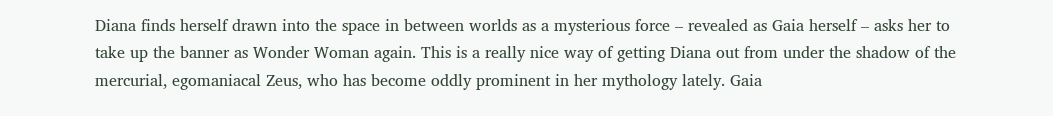Diana finds herself drawn into the space in between worlds as a mysterious force – revealed as Gaia herself – asks her to take up the banner as Wonder Woman again. This is a really nice way of getting Diana out from under the shadow of the mercurial, egomaniacal Zeus, who has become oddly prominent in her mythology lately. Gaia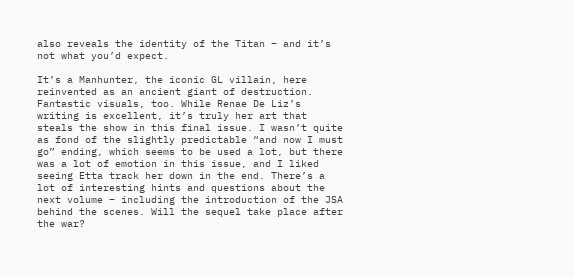also reveals the identity of the Titan – and it’s not what you’d expect.

It’s a Manhunter, the iconic GL villain, here reinvented as an ancient giant of destruction. Fantastic visuals, too. While Renae De Liz’s writing is excellent, it’s truly her art that steals the show in this final issue. I wasn’t quite as fond of the slightly predictable “and now I must go” ending, which seems to be used a lot, but there was a lot of emotion in this issue, and I liked seeing Etta track her down in the end. There’s a lot of interesting hints and questions about the next volume – including the introduction of the JSA behind the scenes. Will the sequel take place after the war?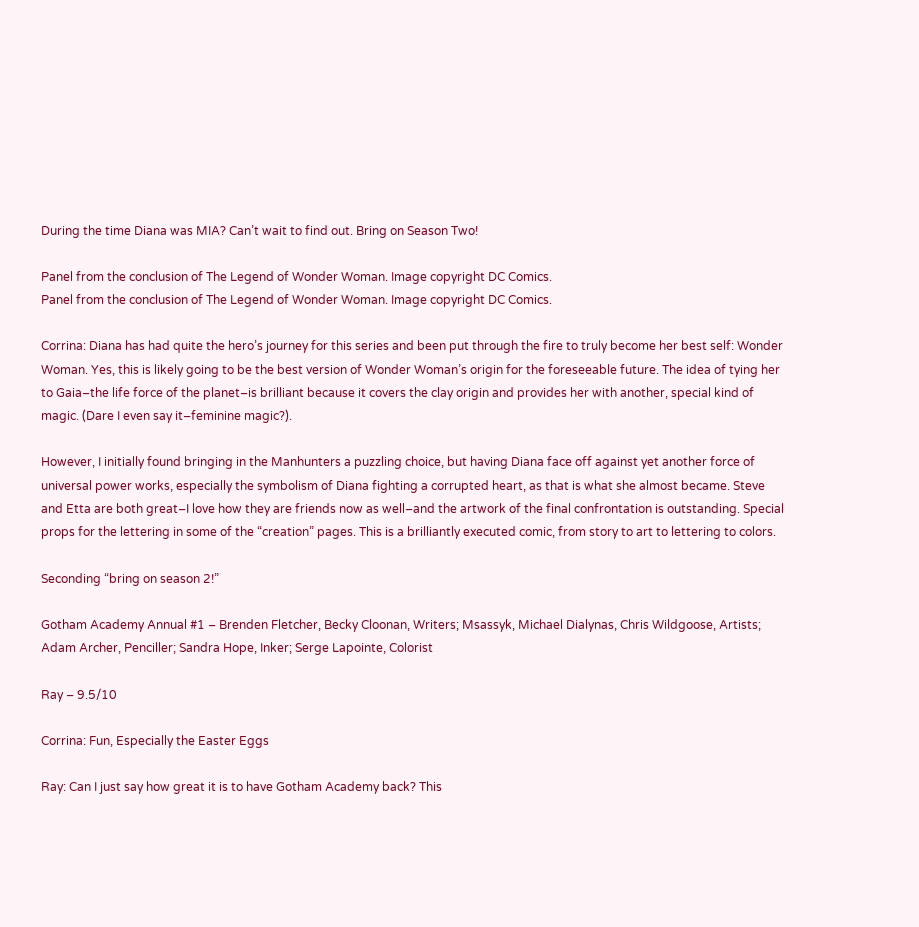During the time Diana was MIA? Can’t wait to find out. Bring on Season Two!

Panel from the conclusion of The Legend of Wonder Woman. Image copyright DC Comics.
Panel from the conclusion of The Legend of Wonder Woman. Image copyright DC Comics.

Corrina: Diana has had quite the hero’s journey for this series and been put through the fire to truly become her best self: Wonder Woman. Yes, this is likely going to be the best version of Wonder Woman’s origin for the foreseeable future. The idea of tying her to Gaia–the life force of the planet–is brilliant because it covers the clay origin and provides her with another, special kind of magic. (Dare I even say it–feminine magic?).

However, I initially found bringing in the Manhunters a puzzling choice, but having Diana face off against yet another force of universal power works, especially the symbolism of Diana fighting a corrupted heart, as that is what she almost became. Steve and Etta are both great–I love how they are friends now as well–and the artwork of the final confrontation is outstanding. Special props for the lettering in some of the “creation” pages. This is a brilliantly executed comic, from story to art to lettering to colors.

Seconding “bring on season 2!”

Gotham Academy Annual #1 – Brenden Fletcher, Becky Cloonan, Writers; Msassyk, Michael Dialynas, Chris Wildgoose, Artists; Adam Archer, Penciller; Sandra Hope, Inker; Serge Lapointe, Colorist

Ray – 9.5/10

Corrina: Fun, Especially the Easter Eggs

Ray: Can I just say how great it is to have Gotham Academy back? This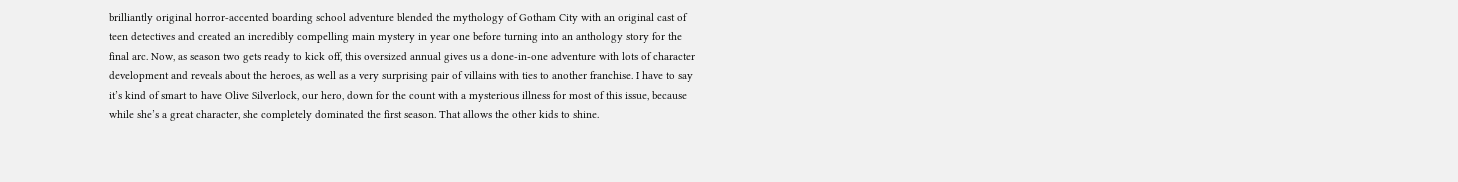brilliantly original horror-accented boarding school adventure blended the mythology of Gotham City with an original cast of teen detectives and created an incredibly compelling main mystery in year one before turning into an anthology story for the final arc. Now, as season two gets ready to kick off, this oversized annual gives us a done-in-one adventure with lots of character development and reveals about the heroes, as well as a very surprising pair of villains with ties to another franchise. I have to say it’s kind of smart to have Olive Silverlock, our hero, down for the count with a mysterious illness for most of this issue, because while she’s a great character, she completely dominated the first season. That allows the other kids to shine.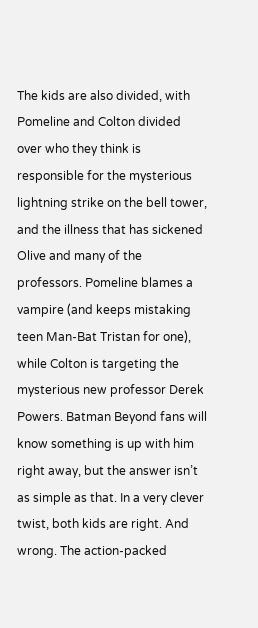The kids are also divided, with Pomeline and Colton divided over who they think is responsible for the mysterious lightning strike on the bell tower, and the illness that has sickened Olive and many of the professors. Pomeline blames a vampire (and keeps mistaking teen Man-Bat Tristan for one), while Colton is targeting the mysterious new professor Derek Powers. Batman Beyond fans will know something is up with him right away, but the answer isn’t as simple as that. In a very clever twist, both kids are right. And wrong. The action-packed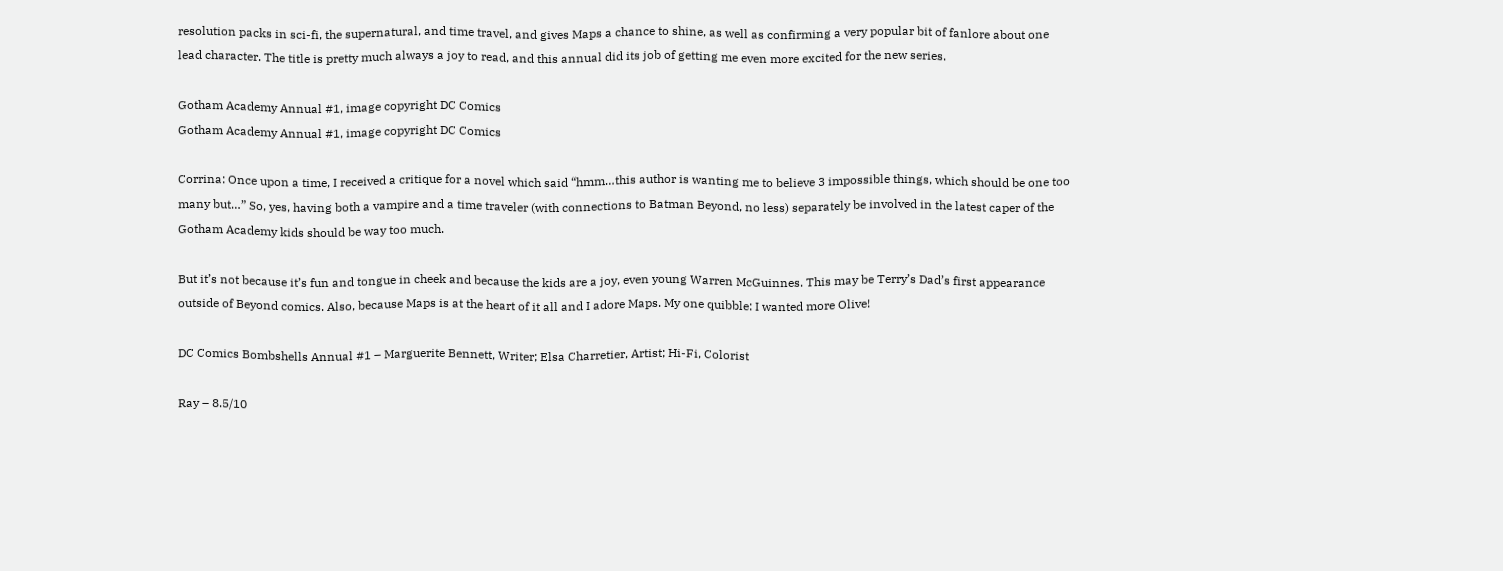resolution packs in sci-fi, the supernatural, and time travel, and gives Maps a chance to shine, as well as confirming a very popular bit of fanlore about one lead character. The title is pretty much always a joy to read, and this annual did its job of getting me even more excited for the new series.

Gotham Academy Annual #1, image copyright DC Comics
Gotham Academy Annual #1, image copyright DC Comics

Corrina: Once upon a time, I received a critique for a novel which said “hmm…this author is wanting me to believe 3 impossible things, which should be one too many but…” So, yes, having both a vampire and a time traveler (with connections to Batman Beyond, no less) separately be involved in the latest caper of the Gotham Academy kids should be way too much.

But it’s not because it’s fun and tongue in cheek and because the kids are a joy, even young Warren McGuinnes. This may be Terry’s Dad’s first appearance outside of Beyond comics. Also, because Maps is at the heart of it all and I adore Maps. My one quibble: I wanted more Olive!

DC Comics Bombshells Annual #1 – Marguerite Bennett, Writer; Elsa Charretier, Artist; Hi-Fi, Colorist

Ray – 8.5/10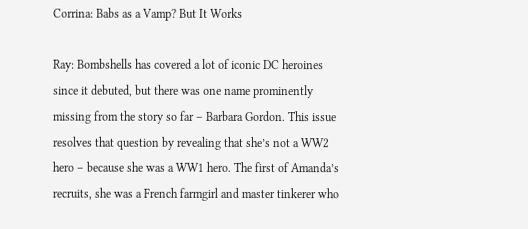Corrina: Babs as a Vamp? But It Works

Ray: Bombshells has covered a lot of iconic DC heroines since it debuted, but there was one name prominently missing from the story so far – Barbara Gordon. This issue resolves that question by revealing that she’s not a WW2 hero – because she was a WW1 hero. The first of Amanda’s recruits, she was a French farmgirl and master tinkerer who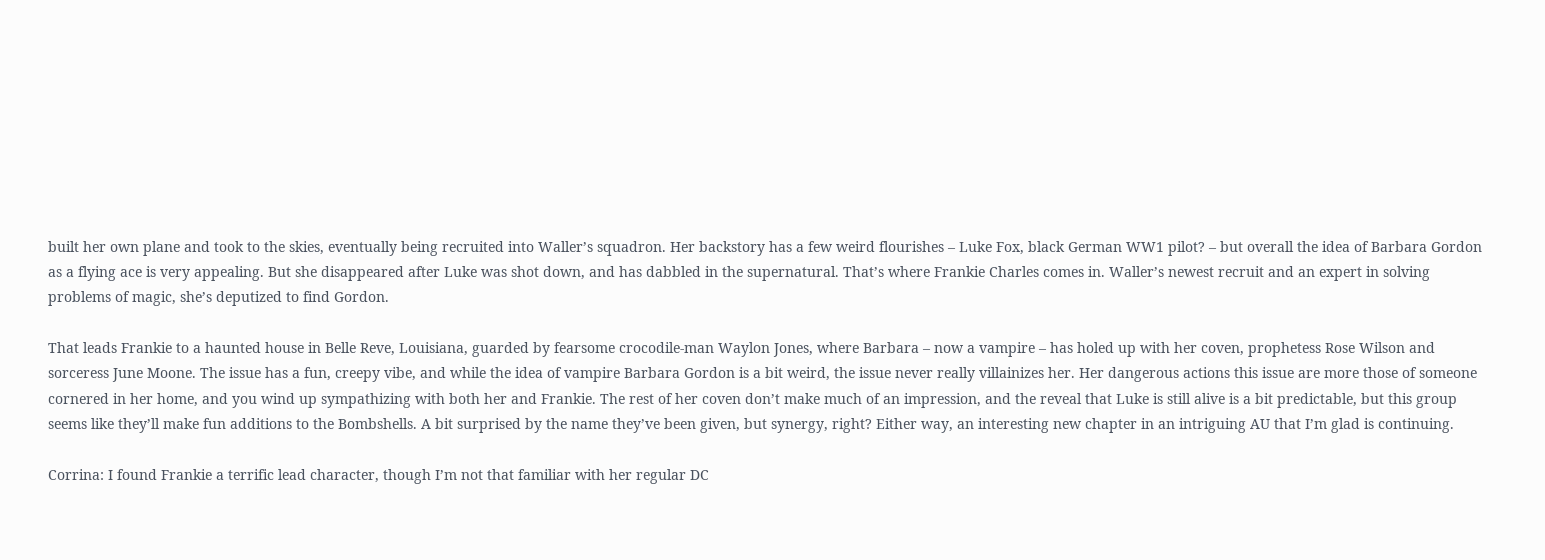built her own plane and took to the skies, eventually being recruited into Waller’s squadron. Her backstory has a few weird flourishes – Luke Fox, black German WW1 pilot? – but overall the idea of Barbara Gordon as a flying ace is very appealing. But she disappeared after Luke was shot down, and has dabbled in the supernatural. That’s where Frankie Charles comes in. Waller’s newest recruit and an expert in solving problems of magic, she’s deputized to find Gordon.

That leads Frankie to a haunted house in Belle Reve, Louisiana, guarded by fearsome crocodile-man Waylon Jones, where Barbara – now a vampire – has holed up with her coven, prophetess Rose Wilson and sorceress June Moone. The issue has a fun, creepy vibe, and while the idea of vampire Barbara Gordon is a bit weird, the issue never really villainizes her. Her dangerous actions this issue are more those of someone cornered in her home, and you wind up sympathizing with both her and Frankie. The rest of her coven don’t make much of an impression, and the reveal that Luke is still alive is a bit predictable, but this group seems like they’ll make fun additions to the Bombshells. A bit surprised by the name they’ve been given, but synergy, right? Either way, an interesting new chapter in an intriguing AU that I’m glad is continuing.

Corrina: I found Frankie a terrific lead character, though I’m not that familiar with her regular DC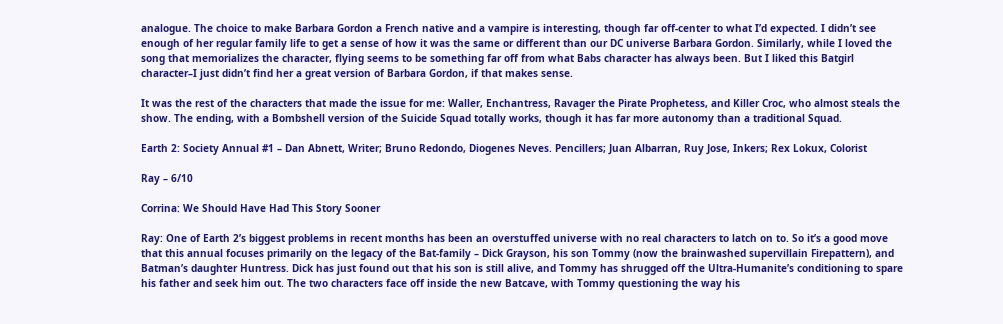analogue. The choice to make Barbara Gordon a French native and a vampire is interesting, though far off-center to what I’d expected. I didn’t see enough of her regular family life to get a sense of how it was the same or different than our DC universe Barbara Gordon. Similarly, while I loved the song that memorializes the character, flying seems to be something far off from what Babs character has always been. But I liked this Batgirl character–I just didn’t find her a great version of Barbara Gordon, if that makes sense.

It was the rest of the characters that made the issue for me: Waller, Enchantress, Ravager the Pirate Prophetess, and Killer Croc, who almost steals the show. The ending, with a Bombshell version of the Suicide Squad totally works, though it has far more autonomy than a traditional Squad.

Earth 2: Society Annual #1 – Dan Abnett, Writer; Bruno Redondo, Diogenes Neves. Pencillers; Juan Albarran, Ruy Jose, Inkers; Rex Lokux, Colorist

Ray – 6/10

Corrina: We Should Have Had This Story Sooner

Ray: One of Earth 2’s biggest problems in recent months has been an overstuffed universe with no real characters to latch on to. So it’s a good move that this annual focuses primarily on the legacy of the Bat-family – Dick Grayson, his son Tommy (now the brainwashed supervillain Firepattern), and Batman’s daughter Huntress. Dick has just found out that his son is still alive, and Tommy has shrugged off the Ultra-Humanite’s conditioning to spare his father and seek him out. The two characters face off inside the new Batcave, with Tommy questioning the way his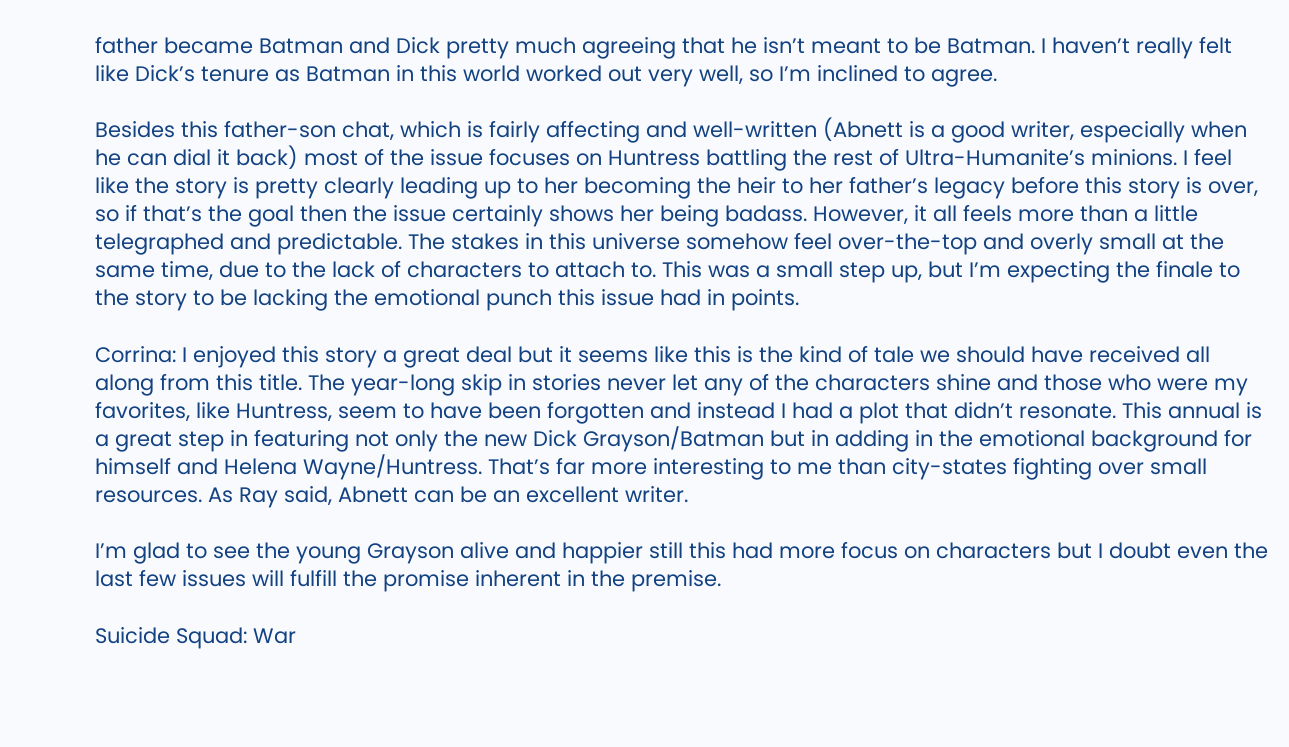father became Batman and Dick pretty much agreeing that he isn’t meant to be Batman. I haven’t really felt like Dick’s tenure as Batman in this world worked out very well, so I’m inclined to agree.

Besides this father-son chat, which is fairly affecting and well-written (Abnett is a good writer, especially when he can dial it back) most of the issue focuses on Huntress battling the rest of Ultra-Humanite’s minions. I feel like the story is pretty clearly leading up to her becoming the heir to her father’s legacy before this story is over, so if that’s the goal then the issue certainly shows her being badass. However, it all feels more than a little telegraphed and predictable. The stakes in this universe somehow feel over-the-top and overly small at the same time, due to the lack of characters to attach to. This was a small step up, but I’m expecting the finale to the story to be lacking the emotional punch this issue had in points.

Corrina: I enjoyed this story a great deal but it seems like this is the kind of tale we should have received all along from this title. The year-long skip in stories never let any of the characters shine and those who were my favorites, like Huntress, seem to have been forgotten and instead I had a plot that didn’t resonate. This annual is a great step in featuring not only the new Dick Grayson/Batman but in adding in the emotional background for himself and Helena Wayne/Huntress. That’s far more interesting to me than city-states fighting over small resources. As Ray said, Abnett can be an excellent writer.

I’m glad to see the young Grayson alive and happier still this had more focus on characters but I doubt even the last few issues will fulfill the promise inherent in the premise.

Suicide Squad: War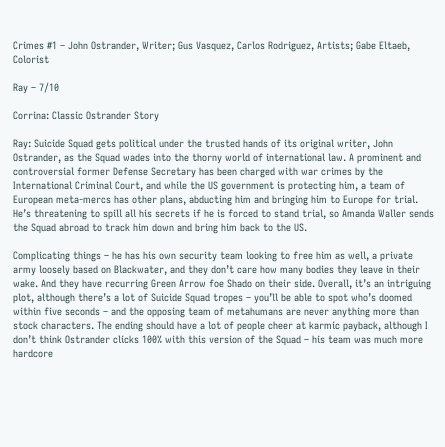Crimes #1 – John Ostrander, Writer; Gus Vasquez, Carlos Rodriguez, Artists; Gabe Eltaeb, Colorist

Ray – 7/10

Corrina: Classic Ostrander Story

Ray: Suicide Squad gets political under the trusted hands of its original writer, John Ostrander, as the Squad wades into the thorny world of international law. A prominent and controversial former Defense Secretary has been charged with war crimes by the International Criminal Court, and while the US government is protecting him, a team of European meta-mercs has other plans, abducting him and bringing him to Europe for trial. He’s threatening to spill all his secrets if he is forced to stand trial, so Amanda Waller sends the Squad abroad to track him down and bring him back to the US.

Complicating things – he has his own security team looking to free him as well, a private army loosely based on Blackwater, and they don’t care how many bodies they leave in their wake. And they have recurring Green Arrow foe Shado on their side. Overall, it’s an intriguing plot, although there’s a lot of Suicide Squad tropes – you’ll be able to spot who’s doomed within five seconds – and the opposing team of metahumans are never anything more than stock characters. The ending should have a lot of people cheer at karmic payback, although I don’t think Ostrander clicks 100% with this version of the Squad – his team was much more hardcore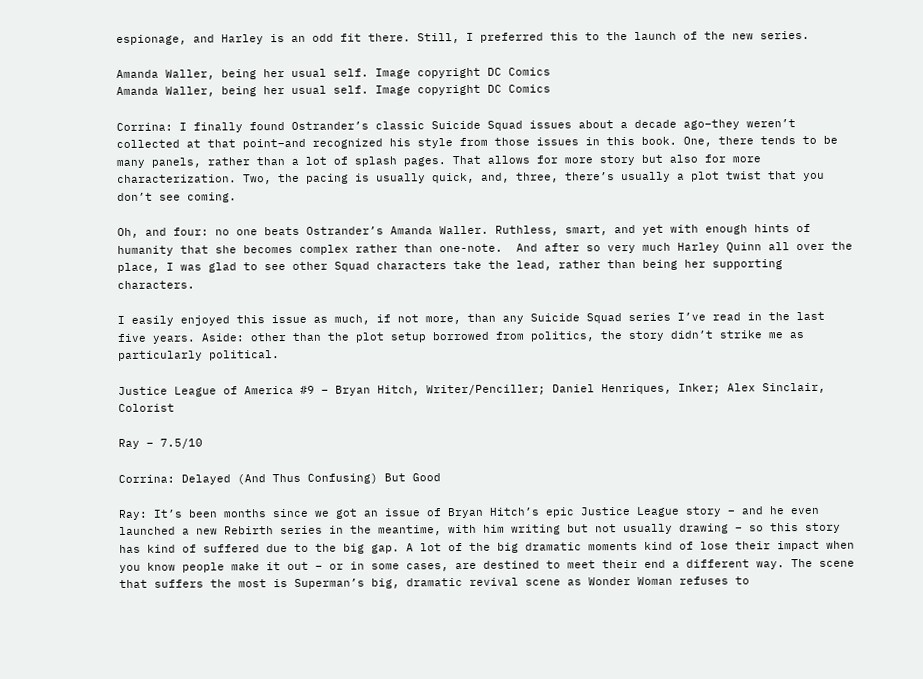espionage, and Harley is an odd fit there. Still, I preferred this to the launch of the new series.

Amanda Waller, being her usual self. Image copyright DC Comics
Amanda Waller, being her usual self. Image copyright DC Comics

Corrina: I finally found Ostrander’s classic Suicide Squad issues about a decade ago–they weren’t collected at that point–and recognized his style from those issues in this book. One, there tends to be many panels, rather than a lot of splash pages. That allows for more story but also for more characterization. Two, the pacing is usually quick, and, three, there’s usually a plot twist that you don’t see coming.

Oh, and four: no one beats Ostrander’s Amanda Waller. Ruthless, smart, and yet with enough hints of humanity that she becomes complex rather than one-note.  And after so very much Harley Quinn all over the place, I was glad to see other Squad characters take the lead, rather than being her supporting characters.

I easily enjoyed this issue as much, if not more, than any Suicide Squad series I’ve read in the last five years. Aside: other than the plot setup borrowed from politics, the story didn’t strike me as particularly political.

Justice League of America #9 – Bryan Hitch, Writer/Penciller; Daniel Henriques, Inker; Alex Sinclair, Colorist

Ray – 7.5/10

Corrina: Delayed (And Thus Confusing) But Good

Ray: It’s been months since we got an issue of Bryan Hitch’s epic Justice League story – and he even launched a new Rebirth series in the meantime, with him writing but not usually drawing – so this story has kind of suffered due to the big gap. A lot of the big dramatic moments kind of lose their impact when you know people make it out – or in some cases, are destined to meet their end a different way. The scene that suffers the most is Superman’s big, dramatic revival scene as Wonder Woman refuses to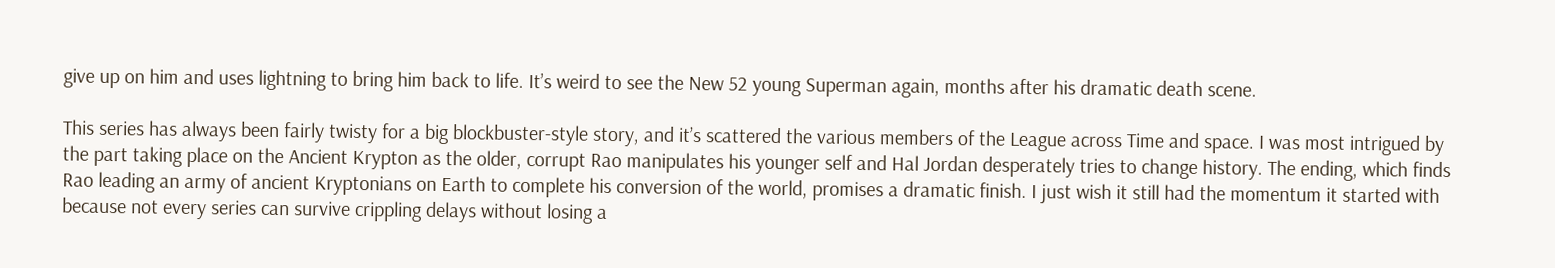give up on him and uses lightning to bring him back to life. It’s weird to see the New 52 young Superman again, months after his dramatic death scene.

This series has always been fairly twisty for a big blockbuster-style story, and it’s scattered the various members of the League across Time and space. I was most intrigued by the part taking place on the Ancient Krypton as the older, corrupt Rao manipulates his younger self and Hal Jordan desperately tries to change history. The ending, which finds Rao leading an army of ancient Kryptonians on Earth to complete his conversion of the world, promises a dramatic finish. I just wish it still had the momentum it started with because not every series can survive crippling delays without losing a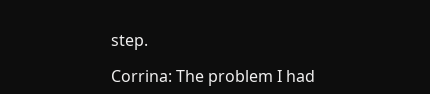step.

Corrina: The problem I had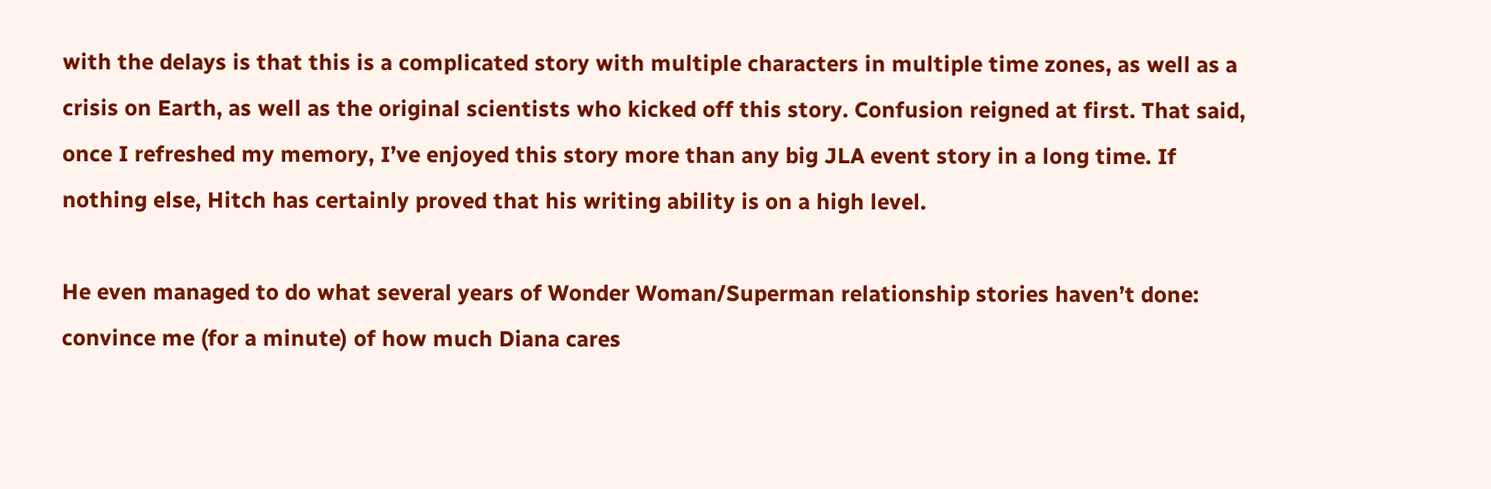with the delays is that this is a complicated story with multiple characters in multiple time zones, as well as a crisis on Earth, as well as the original scientists who kicked off this story. Confusion reigned at first. That said, once I refreshed my memory, I’ve enjoyed this story more than any big JLA event story in a long time. If nothing else, Hitch has certainly proved that his writing ability is on a high level.

He even managed to do what several years of Wonder Woman/Superman relationship stories haven’t done: convince me (for a minute) of how much Diana cares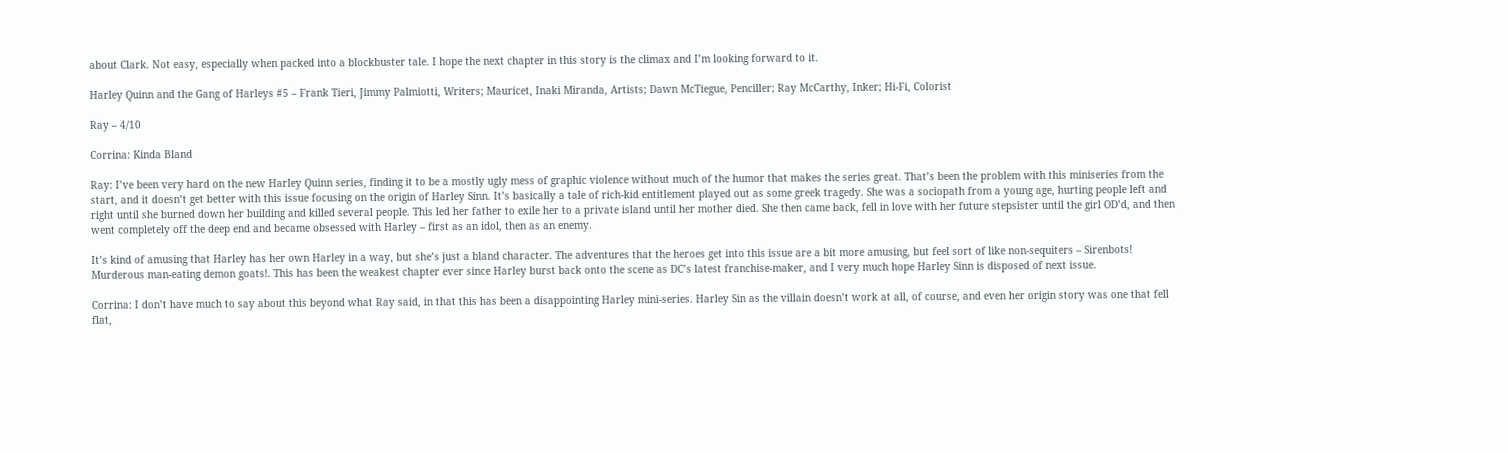about Clark. Not easy, especially when packed into a blockbuster tale. I hope the next chapter in this story is the climax and I’m looking forward to it.

Harley Quinn and the Gang of Harleys #5 – Frank Tieri, Jimmy Palmiotti, Writers; Mauricet, Inaki Miranda, Artists; Dawn McTiegue, Penciller; Ray McCarthy, Inker; Hi-Fi, Colorist

Ray – 4/10

Corrina: Kinda Bland

Ray: I’ve been very hard on the new Harley Quinn series, finding it to be a mostly ugly mess of graphic violence without much of the humor that makes the series great. That’s been the problem with this miniseries from the start, and it doesn’t get better with this issue focusing on the origin of Harley Sinn. It’s basically a tale of rich-kid entitlement played out as some greek tragedy. She was a sociopath from a young age, hurting people left and right until she burned down her building and killed several people. This led her father to exile her to a private island until her mother died. She then came back, fell in love with her future stepsister until the girl OD’d, and then went completely off the deep end and became obsessed with Harley – first as an idol, then as an enemy.

It’s kind of amusing that Harley has her own Harley in a way, but she’s just a bland character. The adventures that the heroes get into this issue are a bit more amusing, but feel sort of like non-sequiters – Sirenbots! Murderous man-eating demon goats!. This has been the weakest chapter ever since Harley burst back onto the scene as DC’s latest franchise-maker, and I very much hope Harley Sinn is disposed of next issue.

Corrina: I don’t have much to say about this beyond what Ray said, in that this has been a disappointing Harley mini-series. Harley Sin as the villain doesn’t work at all, of course, and even her origin story was one that fell flat,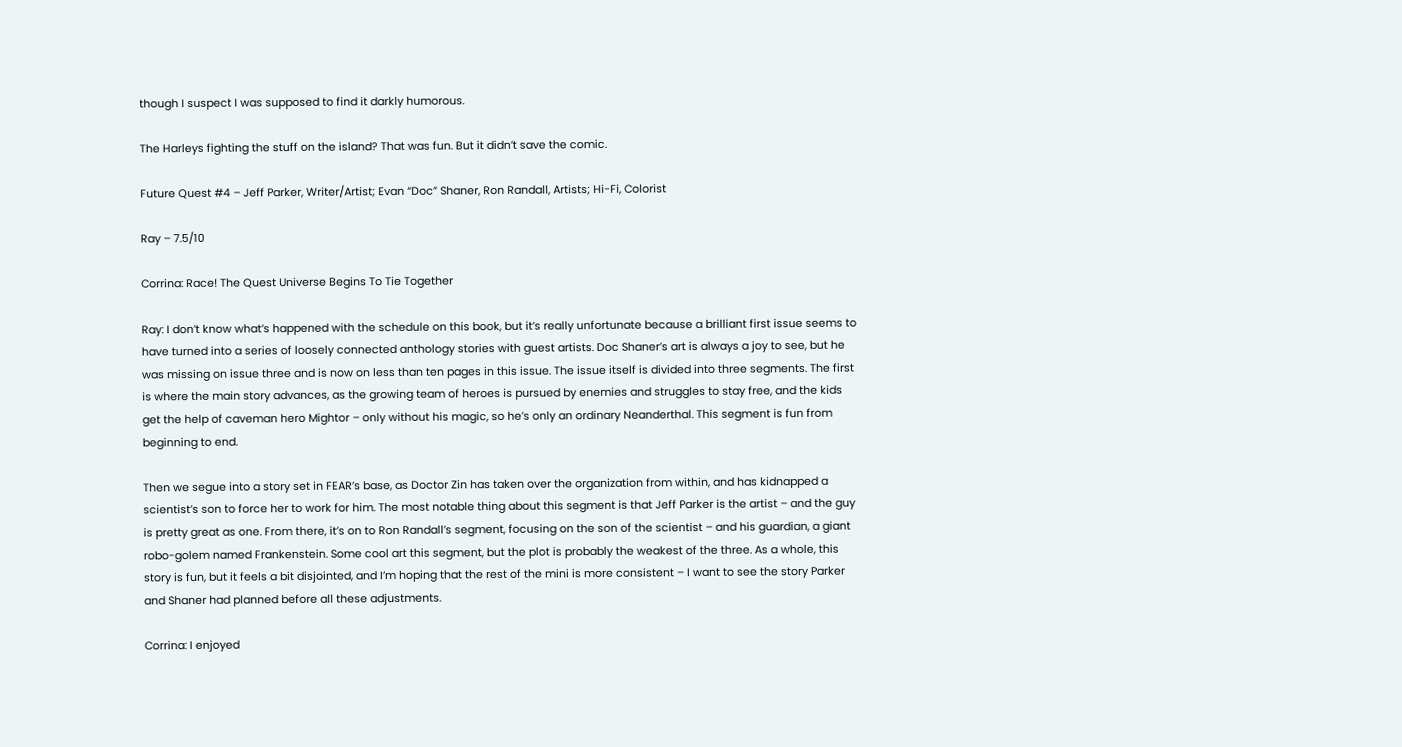though I suspect I was supposed to find it darkly humorous.

The Harleys fighting the stuff on the island? That was fun. But it didn’t save the comic.

Future Quest #4 – Jeff Parker, Writer/Artist; Evan “Doc” Shaner, Ron Randall, Artists; Hi-Fi, Colorist

Ray – 7.5/10

Corrina: Race! The Quest Universe Begins To Tie Together

Ray: I don’t know what’s happened with the schedule on this book, but it’s really unfortunate because a brilliant first issue seems to have turned into a series of loosely connected anthology stories with guest artists. Doc Shaner’s art is always a joy to see, but he was missing on issue three and is now on less than ten pages in this issue. The issue itself is divided into three segments. The first is where the main story advances, as the growing team of heroes is pursued by enemies and struggles to stay free, and the kids get the help of caveman hero Mightor – only without his magic, so he’s only an ordinary Neanderthal. This segment is fun from beginning to end.

Then we segue into a story set in FEAR’s base, as Doctor Zin has taken over the organization from within, and has kidnapped a scientist’s son to force her to work for him. The most notable thing about this segment is that Jeff Parker is the artist – and the guy is pretty great as one. From there, it’s on to Ron Randall’s segment, focusing on the son of the scientist – and his guardian, a giant robo-golem named Frankenstein. Some cool art this segment, but the plot is probably the weakest of the three. As a whole, this story is fun, but it feels a bit disjointed, and I’m hoping that the rest of the mini is more consistent – I want to see the story Parker and Shaner had planned before all these adjustments.

Corrina: I enjoyed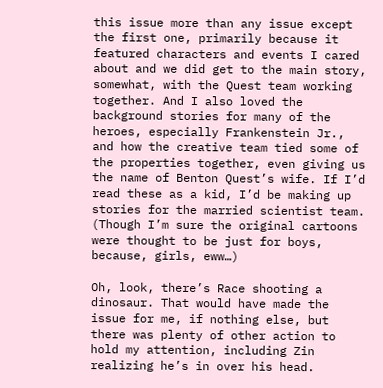this issue more than any issue except the first one, primarily because it featured characters and events I cared about and we did get to the main story, somewhat, with the Quest team working together. And I also loved the background stories for many of the heroes, especially Frankenstein Jr., and how the creative team tied some of the properties together, even giving us the name of Benton Quest’s wife. If I’d read these as a kid, I’d be making up stories for the married scientist team. (Though I’m sure the original cartoons were thought to be just for boys, because, girls, eww…)

Oh, look, there’s Race shooting a dinosaur. That would have made the issue for me, if nothing else, but there was plenty of other action to hold my attention, including Zin realizing he’s in over his head.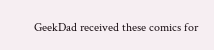GeekDad received these comics for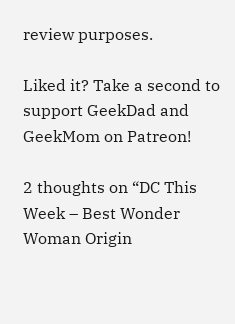review purposes.

Liked it? Take a second to support GeekDad and GeekMom on Patreon!

2 thoughts on “DC This Week – Best Wonder Woman Origin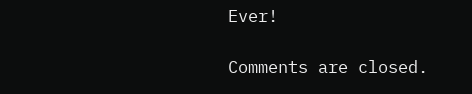Ever!

Comments are closed.